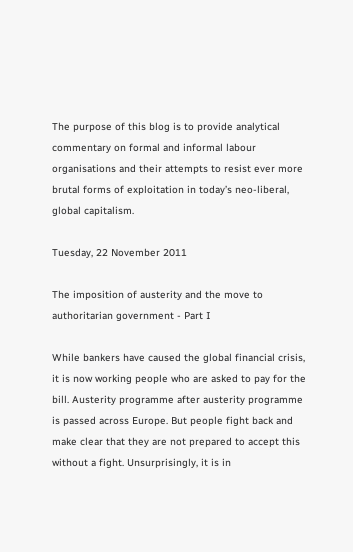The purpose of this blog is to provide analytical commentary on formal and informal labour organisations and their attempts to resist ever more brutal forms of exploitation in today’s neo-liberal, global capitalism.

Tuesday, 22 November 2011

The imposition of austerity and the move to authoritarian government - Part I

While bankers have caused the global financial crisis, it is now working people who are asked to pay for the bill. Austerity programme after austerity programme is passed across Europe. But people fight back and make clear that they are not prepared to accept this without a fight. Unsurprisingly, it is in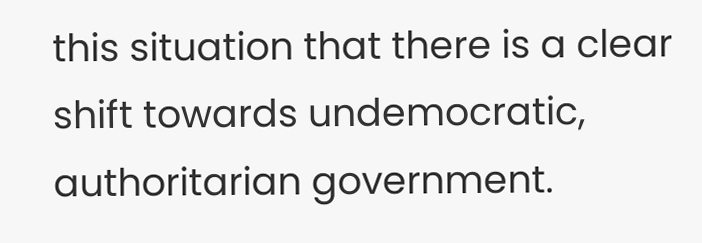this situation that there is a clear shift towards undemocratic, authoritarian government.